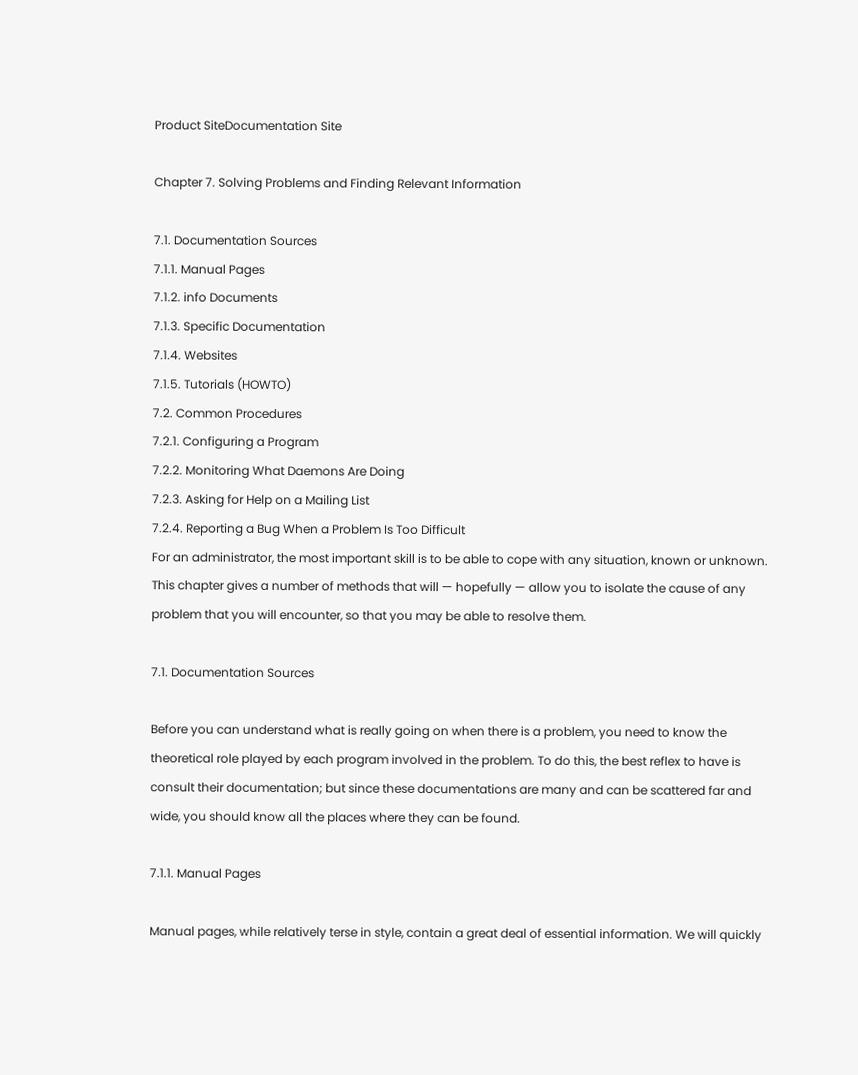Product SiteDocumentation Site

Chapter 7. Solving Problems and Finding Relevant Information

7.1. Documentation Sources
7.1.1. Manual Pages
7.1.2. info Documents
7.1.3. Specific Documentation
7.1.4. Websites
7.1.5. Tutorials (HOWTO)
7.2. Common Procedures
7.2.1. Configuring a Program
7.2.2. Monitoring What Daemons Are Doing
7.2.3. Asking for Help on a Mailing List
7.2.4. Reporting a Bug When a Problem Is Too Difficult
For an administrator, the most important skill is to be able to cope with any situation, known or unknown. This chapter gives a number of methods that will — hopefully — allow you to isolate the cause of any problem that you will encounter, so that you may be able to resolve them.

7.1. Documentation Sources

Before you can understand what is really going on when there is a problem, you need to know the theoretical role played by each program involved in the problem. To do this, the best reflex to have is consult their documentation; but since these documentations are many and can be scattered far and wide, you should know all the places where they can be found.

7.1.1. Manual Pages

Manual pages, while relatively terse in style, contain a great deal of essential information. We will quickly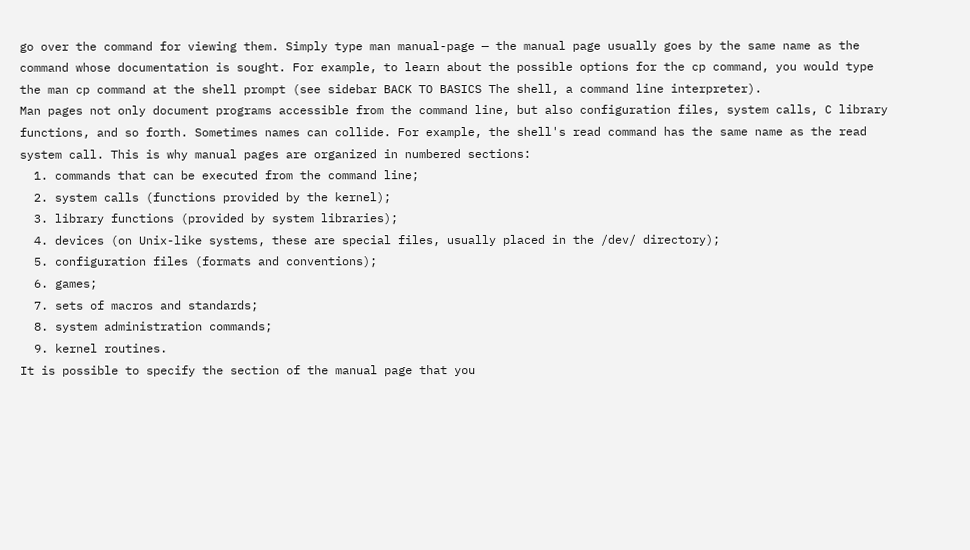go over the command for viewing them. Simply type man manual-page — the manual page usually goes by the same name as the command whose documentation is sought. For example, to learn about the possible options for the cp command, you would type the man cp command at the shell prompt (see sidebar BACK TO BASICS The shell, a command line interpreter).
Man pages not only document programs accessible from the command line, but also configuration files, system calls, C library functions, and so forth. Sometimes names can collide. For example, the shell's read command has the same name as the read system call. This is why manual pages are organized in numbered sections:
  1. commands that can be executed from the command line;
  2. system calls (functions provided by the kernel);
  3. library functions (provided by system libraries);
  4. devices (on Unix-like systems, these are special files, usually placed in the /dev/ directory);
  5. configuration files (formats and conventions);
  6. games;
  7. sets of macros and standards;
  8. system administration commands;
  9. kernel routines.
It is possible to specify the section of the manual page that you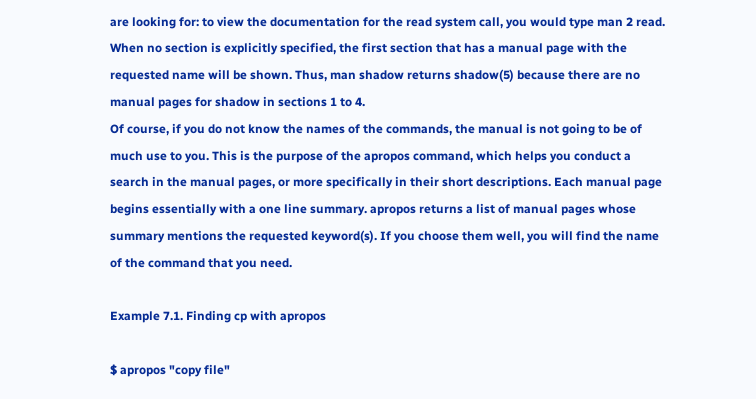are looking for: to view the documentation for the read system call, you would type man 2 read. When no section is explicitly specified, the first section that has a manual page with the requested name will be shown. Thus, man shadow returns shadow(5) because there are no manual pages for shadow in sections 1 to 4.
Of course, if you do not know the names of the commands, the manual is not going to be of much use to you. This is the purpose of the apropos command, which helps you conduct a search in the manual pages, or more specifically in their short descriptions. Each manual page begins essentially with a one line summary. apropos returns a list of manual pages whose summary mentions the requested keyword(s). If you choose them well, you will find the name of the command that you need.

Example 7.1. Finding cp with apropos

$ apropos "copy file"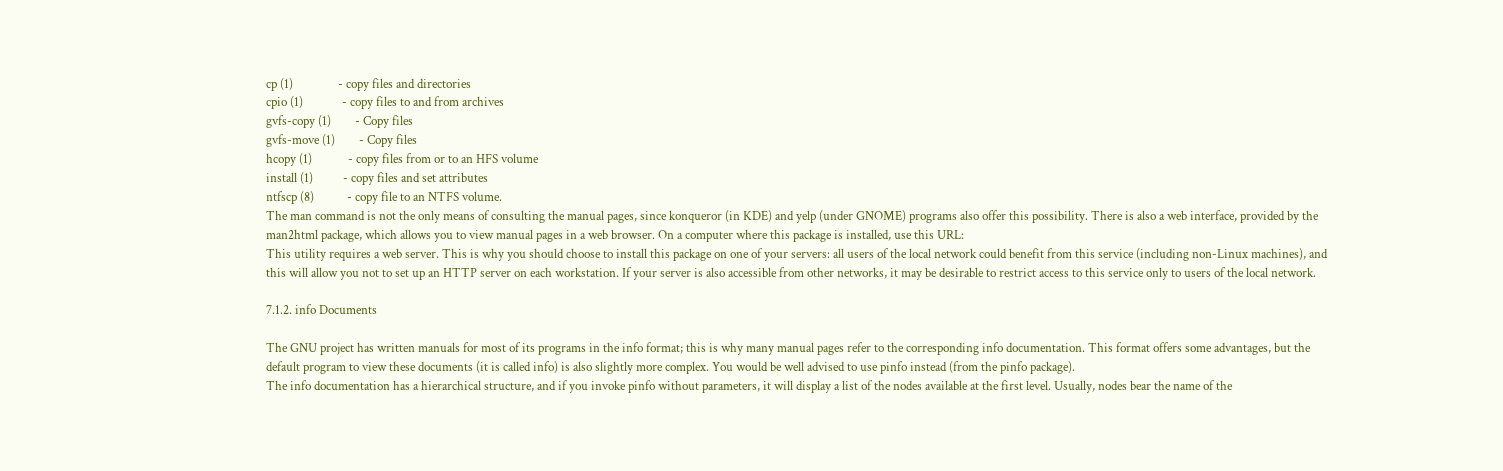cp (1)               - copy files and directories
cpio (1)             - copy files to and from archives
gvfs-copy (1)        - Copy files
gvfs-move (1)        - Copy files
hcopy (1)            - copy files from or to an HFS volume
install (1)          - copy files and set attributes
ntfscp (8)           - copy file to an NTFS volume.
The man command is not the only means of consulting the manual pages, since konqueror (in KDE) and yelp (under GNOME) programs also offer this possibility. There is also a web interface, provided by the man2html package, which allows you to view manual pages in a web browser. On a computer where this package is installed, use this URL:
This utility requires a web server. This is why you should choose to install this package on one of your servers: all users of the local network could benefit from this service (including non-Linux machines), and this will allow you not to set up an HTTP server on each workstation. If your server is also accessible from other networks, it may be desirable to restrict access to this service only to users of the local network.

7.1.2. info Documents

The GNU project has written manuals for most of its programs in the info format; this is why many manual pages refer to the corresponding info documentation. This format offers some advantages, but the default program to view these documents (it is called info) is also slightly more complex. You would be well advised to use pinfo instead (from the pinfo package).
The info documentation has a hierarchical structure, and if you invoke pinfo without parameters, it will display a list of the nodes available at the first level. Usually, nodes bear the name of the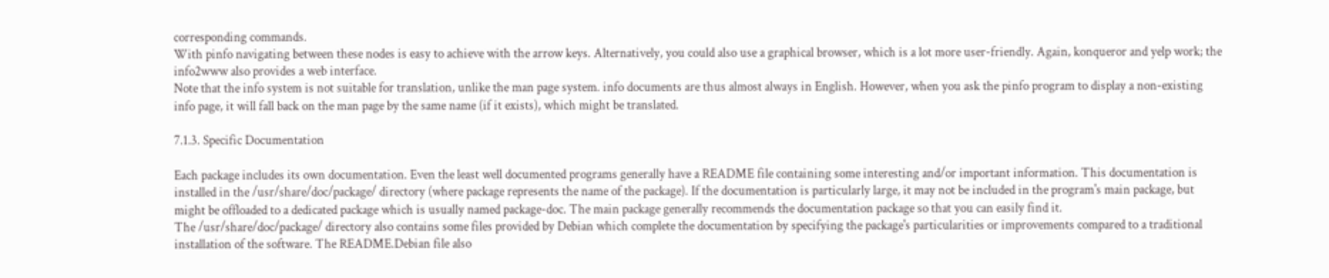corresponding commands.
With pinfo navigating between these nodes is easy to achieve with the arrow keys. Alternatively, you could also use a graphical browser, which is a lot more user-friendly. Again, konqueror and yelp work; the info2www also provides a web interface.
Note that the info system is not suitable for translation, unlike the man page system. info documents are thus almost always in English. However, when you ask the pinfo program to display a non-existing info page, it will fall back on the man page by the same name (if it exists), which might be translated.

7.1.3. Specific Documentation

Each package includes its own documentation. Even the least well documented programs generally have a README file containing some interesting and/or important information. This documentation is installed in the /usr/share/doc/package/ directory (where package represents the name of the package). If the documentation is particularly large, it may not be included in the program's main package, but might be offloaded to a dedicated package which is usually named package-doc. The main package generally recommends the documentation package so that you can easily find it.
The /usr/share/doc/package/ directory also contains some files provided by Debian which complete the documentation by specifying the package's particularities or improvements compared to a traditional installation of the software. The README.Debian file also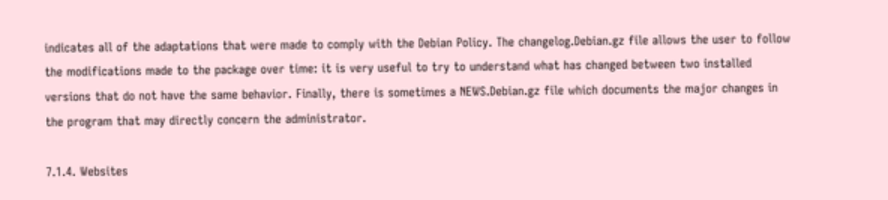indicates all of the adaptations that were made to comply with the Debian Policy. The changelog.Debian.gz file allows the user to follow the modifications made to the package over time: it is very useful to try to understand what has changed between two installed versions that do not have the same behavior. Finally, there is sometimes a NEWS.Debian.gz file which documents the major changes in the program that may directly concern the administrator.

7.1.4. Websites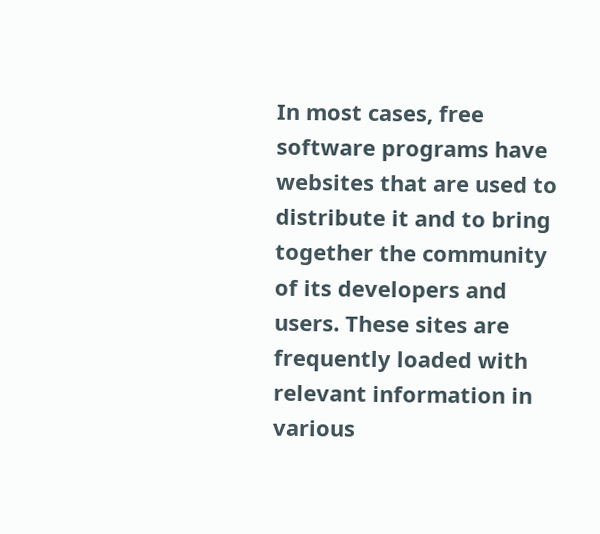In most cases, free software programs have websites that are used to distribute it and to bring together the community of its developers and users. These sites are frequently loaded with relevant information in various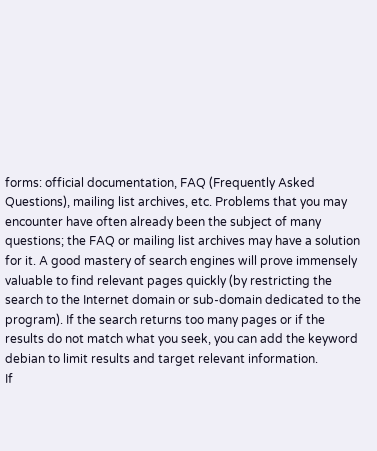forms: official documentation, FAQ (Frequently Asked Questions), mailing list archives, etc. Problems that you may encounter have often already been the subject of many questions; the FAQ or mailing list archives may have a solution for it. A good mastery of search engines will prove immensely valuable to find relevant pages quickly (by restricting the search to the Internet domain or sub-domain dedicated to the program). If the search returns too many pages or if the results do not match what you seek, you can add the keyword debian to limit results and target relevant information.
If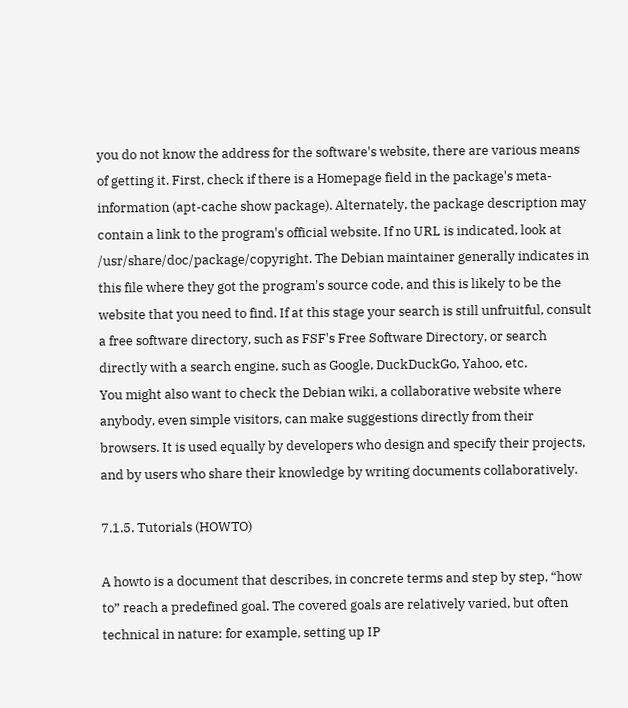you do not know the address for the software's website, there are various means of getting it. First, check if there is a Homepage field in the package's meta-information (apt-cache show package). Alternately, the package description may contain a link to the program's official website. If no URL is indicated, look at /usr/share/doc/package/copyright. The Debian maintainer generally indicates in this file where they got the program's source code, and this is likely to be the website that you need to find. If at this stage your search is still unfruitful, consult a free software directory, such as FSF's Free Software Directory, or search directly with a search engine, such as Google, DuckDuckGo, Yahoo, etc.
You might also want to check the Debian wiki, a collaborative website where anybody, even simple visitors, can make suggestions directly from their browsers. It is used equally by developers who design and specify their projects, and by users who share their knowledge by writing documents collaboratively.

7.1.5. Tutorials (HOWTO)

A howto is a document that describes, in concrete terms and step by step, “how to” reach a predefined goal. The covered goals are relatively varied, but often technical in nature: for example, setting up IP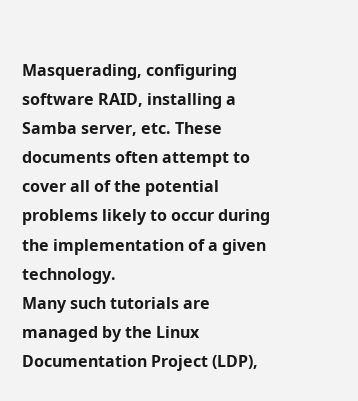Masquerading, configuring software RAID, installing a Samba server, etc. These documents often attempt to cover all of the potential problems likely to occur during the implementation of a given technology.
Many such tutorials are managed by the Linux Documentation Project (LDP),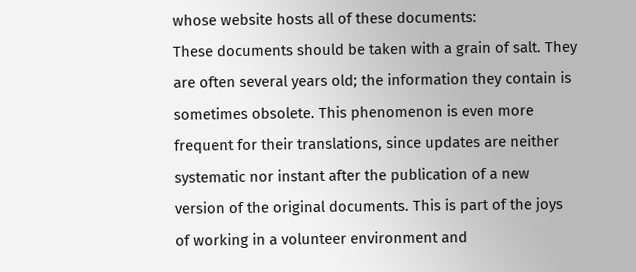whose website hosts all of these documents:
These documents should be taken with a grain of salt. They are often several years old; the information they contain is sometimes obsolete. This phenomenon is even more frequent for their translations, since updates are neither systematic nor instant after the publication of a new version of the original documents. This is part of the joys of working in a volunteer environment and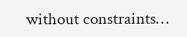without constraints…